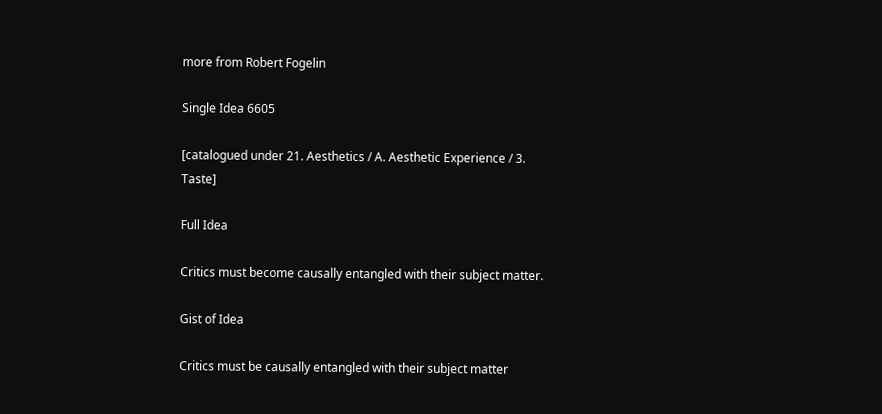more from Robert Fogelin

Single Idea 6605

[catalogued under 21. Aesthetics / A. Aesthetic Experience / 3. Taste]

Full Idea

Critics must become causally entangled with their subject matter.

Gist of Idea

Critics must be causally entangled with their subject matter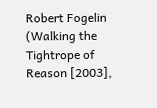Robert Fogelin (Walking the Tightrope of Reason [2003],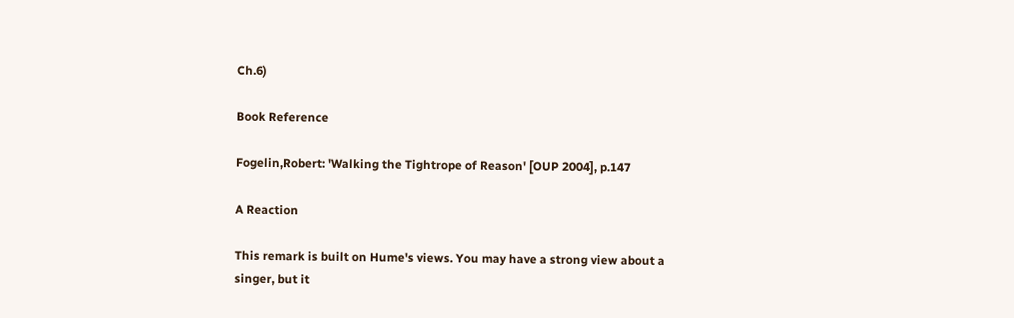Ch.6)

Book Reference

Fogelin,Robert: 'Walking the Tightrope of Reason' [OUP 2004], p.147

A Reaction

This remark is built on Hume's views. You may have a strong view about a singer, but it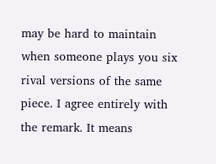may be hard to maintain when someone plays you six rival versions of the same piece. I agree entirely with the remark. It means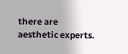there are aesthetic experts.